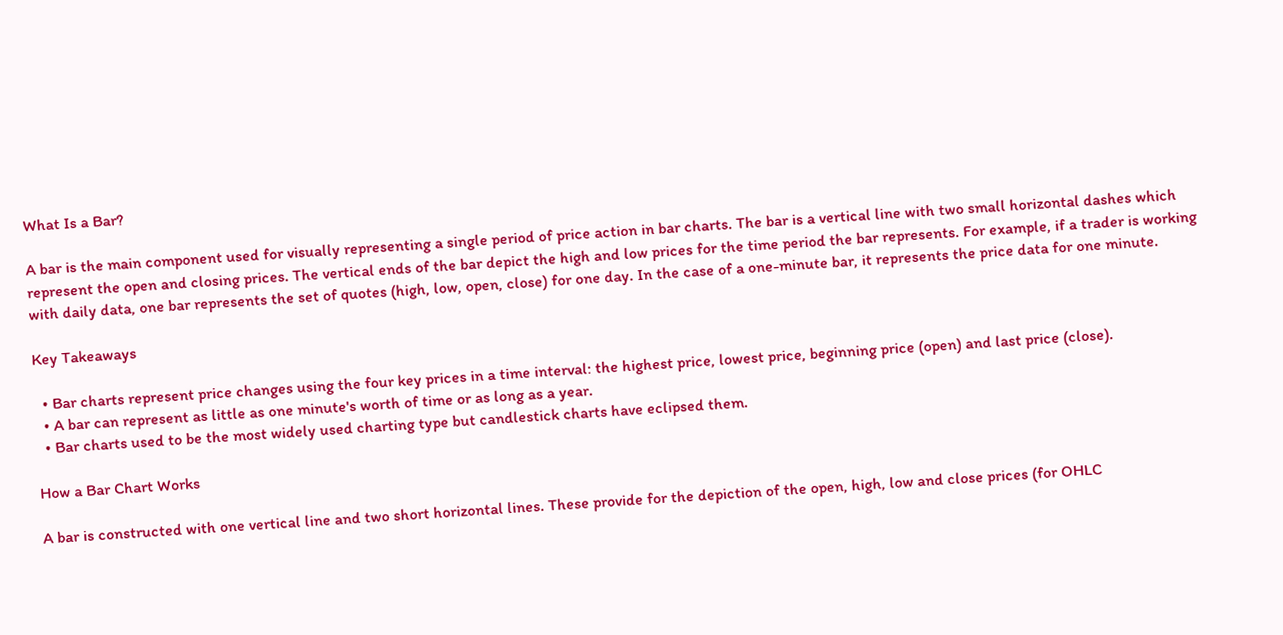What Is a Bar?

A bar is the main component used for visually representing a single period of price action in bar charts. The bar is a vertical line with two small horizontal dashes which represent the open and closing prices. The vertical ends of the bar depict the high and low prices for the time period the bar represents. For example, if a trader is working with daily data, one bar represents the set of quotes (high, low, open, close) for one day. In the case of a one-minute bar, it represents the price data for one minute.

Key Takeaways

  • Bar charts represent price changes using the four key prices in a time interval: the highest price, lowest price, beginning price (open) and last price (close).
  • A bar can represent as little as one minute's worth of time or as long as a year.
  • Bar charts used to be the most widely used charting type but candlestick charts have eclipsed them.

How a Bar Chart Works

A bar is constructed with one vertical line and two short horizontal lines. These provide for the depiction of the open, high, low and close prices (for OHLC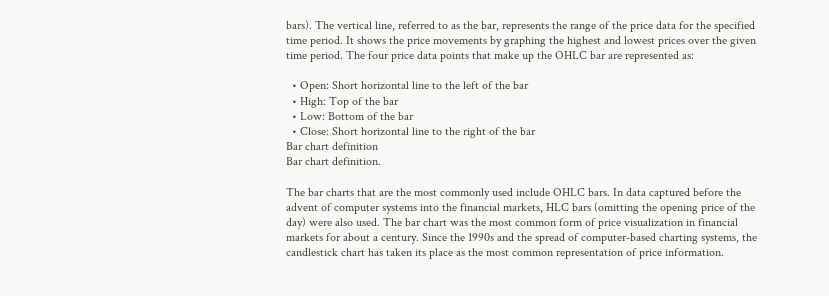bars). The vertical line, referred to as the bar, represents the range of the price data for the specified time period. It shows the price movements by graphing the highest and lowest prices over the given time period. The four price data points that make up the OHLC bar are represented as:

  • Open: Short horizontal line to the left of the bar
  • High: Top of the bar
  • Low: Bottom of the bar
  • Close: Short horizontal line to the right of the bar
Bar chart definition
Bar chart definition.

The bar charts that are the most commonly used include OHLC bars. In data captured before the advent of computer systems into the financial markets, HLC bars (omitting the opening price of the day) were also used. The bar chart was the most common form of price visualization in financial markets for about a century. Since the 1990s and the spread of computer-based charting systems, the candlestick chart has taken its place as the most common representation of price information.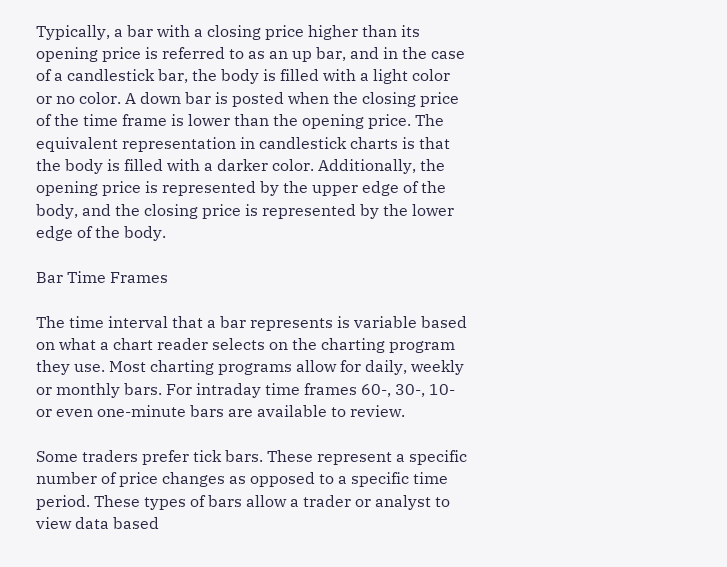Typically, a bar with a closing price higher than its opening price is referred to as an up bar, and in the case of a candlestick bar, the body is filled with a light color or no color. A down bar is posted when the closing price of the time frame is lower than the opening price. The equivalent representation in candlestick charts is that the body is filled with a darker color. Additionally, the opening price is represented by the upper edge of the body, and the closing price is represented by the lower edge of the body.

Bar Time Frames

The time interval that a bar represents is variable based on what a chart reader selects on the charting program they use. Most charting programs allow for daily, weekly or monthly bars. For intraday time frames 60-, 30-, 10- or even one-minute bars are available to review.

Some traders prefer tick bars. These represent a specific number of price changes as opposed to a specific time period. These types of bars allow a trader or analyst to view data based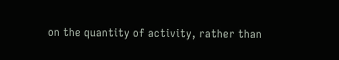on the quantity of activity, rather than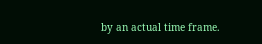by an actual time frame.